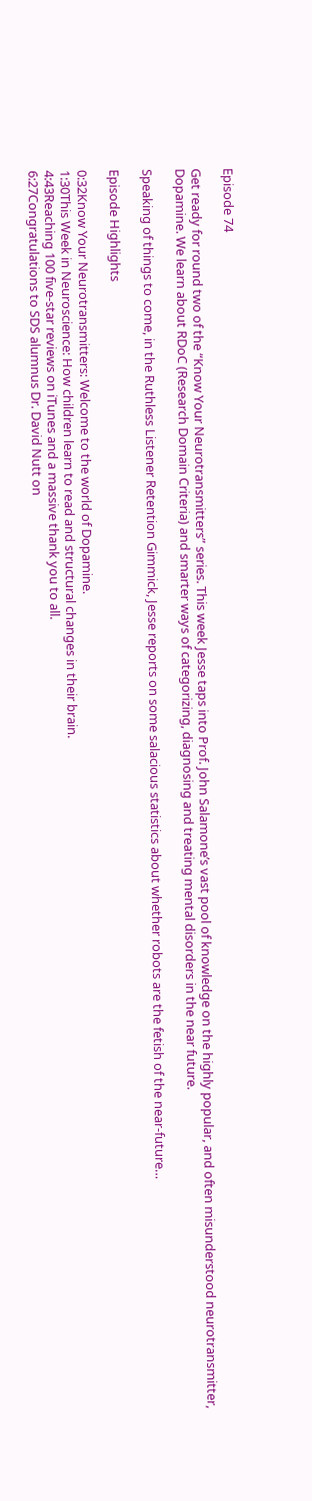Episode 74

Get ready for round two of the “Know Your Neurotransmitters” series. This week Jesse taps into Prof. John Salamone’s vast pool of knowledge on the highly popular, and often misunderstood neurotransmitter, Dopamine. We learn about RDoC (Research Domain Criteria) and smarter ways of categorizing, diagnosing and treating mental disorders in the near future.

Speaking of things to come, in the Ruthless Listener Retention Gimmick, Jesse reports on some salacious statistics about whether robots are the fetish of the near-future…

Episode Highlights

0:32Know Your Neurotransmitters: Welcome to the world of Dopamine.
1:30This Week in Neuroscience: How children learn to read and structural changes in their brain.
4:43Reaching 100 five-star reviews on iTunes and a massive thank you to all.
6:27Congratulations to SDS alumnus Dr. David Nutt on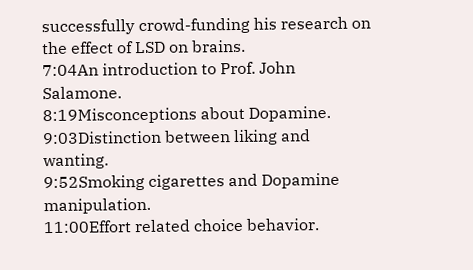successfully crowd-funding his research on the effect of LSD on brains.
7:04An introduction to Prof. John Salamone.
8:19Misconceptions about Dopamine.
9:03Distinction between liking and wanting.
9:52Smoking cigarettes and Dopamine manipulation.
11:00Effort related choice behavior.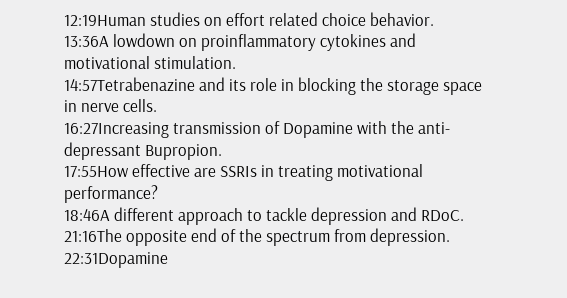12:19Human studies on effort related choice behavior.
13:36A lowdown on proinflammatory cytokines and motivational stimulation.
14:57Tetrabenazine and its role in blocking the storage space in nerve cells.
16:27Increasing transmission of Dopamine with the anti-depressant Bupropion.
17:55How effective are SSRIs in treating motivational performance?
18:46A different approach to tackle depression and RDoC.
21:16The opposite end of the spectrum from depression.
22:31Dopamine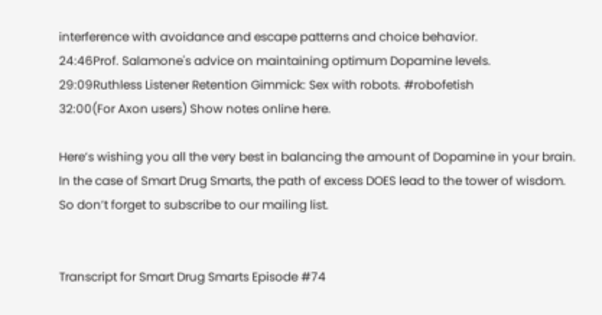interference with avoidance and escape patterns and choice behavior.
24:46Prof. Salamone's advice on maintaining optimum Dopamine levels.
29:09Ruthless Listener Retention Gimmick: Sex with robots. #robofetish
32:00(For Axon users) Show notes online here.

Here’s wishing you all the very best in balancing the amount of Dopamine in your brain. In the case of Smart Drug Smarts, the path of excess DOES lead to the tower of wisdom. So don’t forget to subscribe to our mailing list.


Transcript for Smart Drug Smarts Episode #74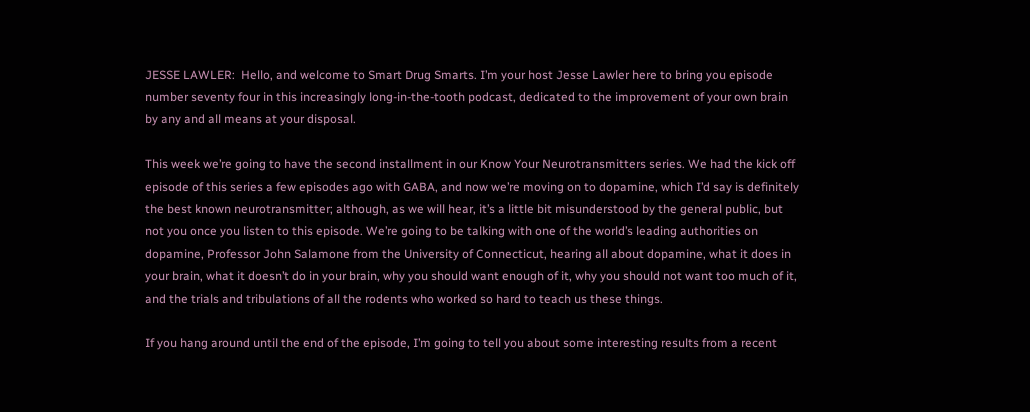JESSE LAWLER:  Hello, and welcome to Smart Drug Smarts. I’m your host Jesse Lawler here to bring you episode number seventy four in this increasingly long-in-the-tooth podcast, dedicated to the improvement of your own brain by any and all means at your disposal.

This week we’re going to have the second installment in our Know Your Neurotransmitters series. We had the kick off episode of this series a few episodes ago with GABA, and now we’re moving on to dopamine, which I’d say is definitely the best known neurotransmitter; although, as we will hear, it’s a little bit misunderstood by the general public, but not you once you listen to this episode. We’re going to be talking with one of the world’s leading authorities on dopamine, Professor John Salamone from the University of Connecticut, hearing all about dopamine, what it does in your brain, what it doesn’t do in your brain, why you should want enough of it, why you should not want too much of it, and the trials and tribulations of all the rodents who worked so hard to teach us these things.

If you hang around until the end of the episode, I’m going to tell you about some interesting results from a recent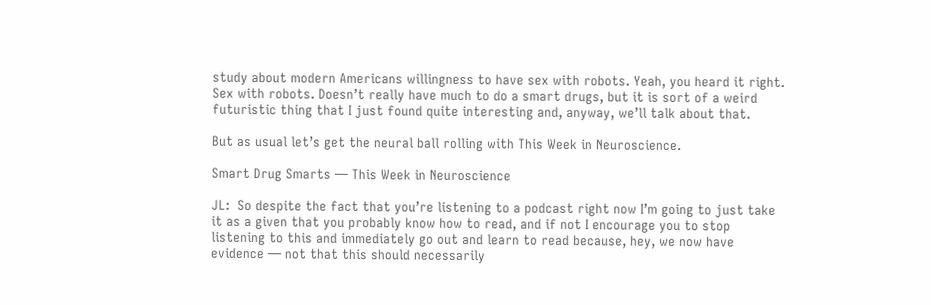study about modern Americans willingness to have sex with robots. Yeah, you heard it right. Sex with robots. Doesn’t really have much to do a smart drugs, but it is sort of a weird futuristic thing that I just found quite interesting and, anyway, we’ll talk about that.

But as usual let’s get the neural ball rolling with This Week in Neuroscience.

Smart Drug Smarts — This Week in Neuroscience

JL:  So despite the fact that you’re listening to a podcast right now I’m going to just take it as a given that you probably know how to read, and if not I encourage you to stop listening to this and immediately go out and learn to read because, hey, we now have evidence — not that this should necessarily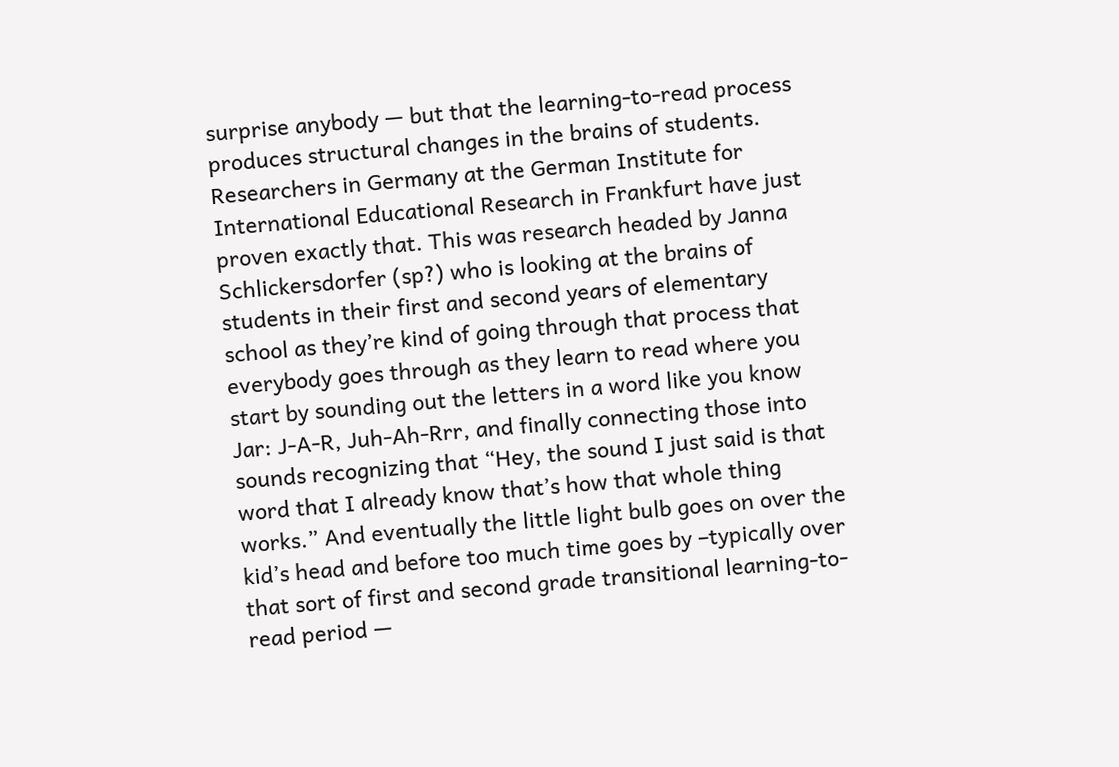surprise anybody — but that the learning-to-read process produces structural changes in the brains of students. Researchers in Germany at the German Institute for International Educational Research in Frankfurt have just proven exactly that. This was research headed by Janna Schlickersdorfer (sp?) who is looking at the brains of students in their first and second years of elementary school as they’re kind of going through that process that everybody goes through as they learn to read where you start by sounding out the letters in a word like you know Jar: J-A-R, Juh-Ah-Rrr, and finally connecting those into sounds recognizing that “Hey, the sound I just said is that word that I already know that’s how that whole thing works.” And eventually the little light bulb goes on over the kid’s head and before too much time goes by –typically over that sort of first and second grade transitional learning-to-read period —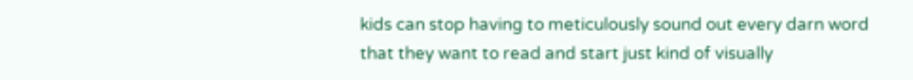kids can stop having to meticulously sound out every darn word that they want to read and start just kind of visually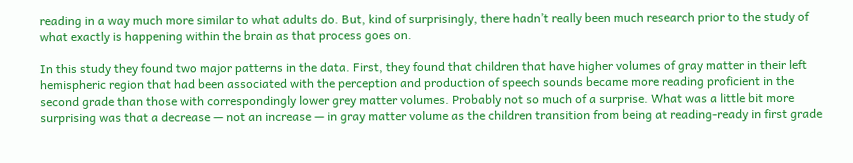reading in a way much more similar to what adults do. But, kind of surprisingly, there hadn’t really been much research prior to the study of what exactly is happening within the brain as that process goes on.

In this study they found two major patterns in the data. First, they found that children that have higher volumes of gray matter in their left hemispheric region that had been associated with the perception and production of speech sounds became more reading proficient in the second grade than those with correspondingly lower grey matter volumes. Probably not so much of a surprise. What was a little bit more surprising was that a decrease — not an increase — in gray matter volume as the children transition from being at reading-ready in first grade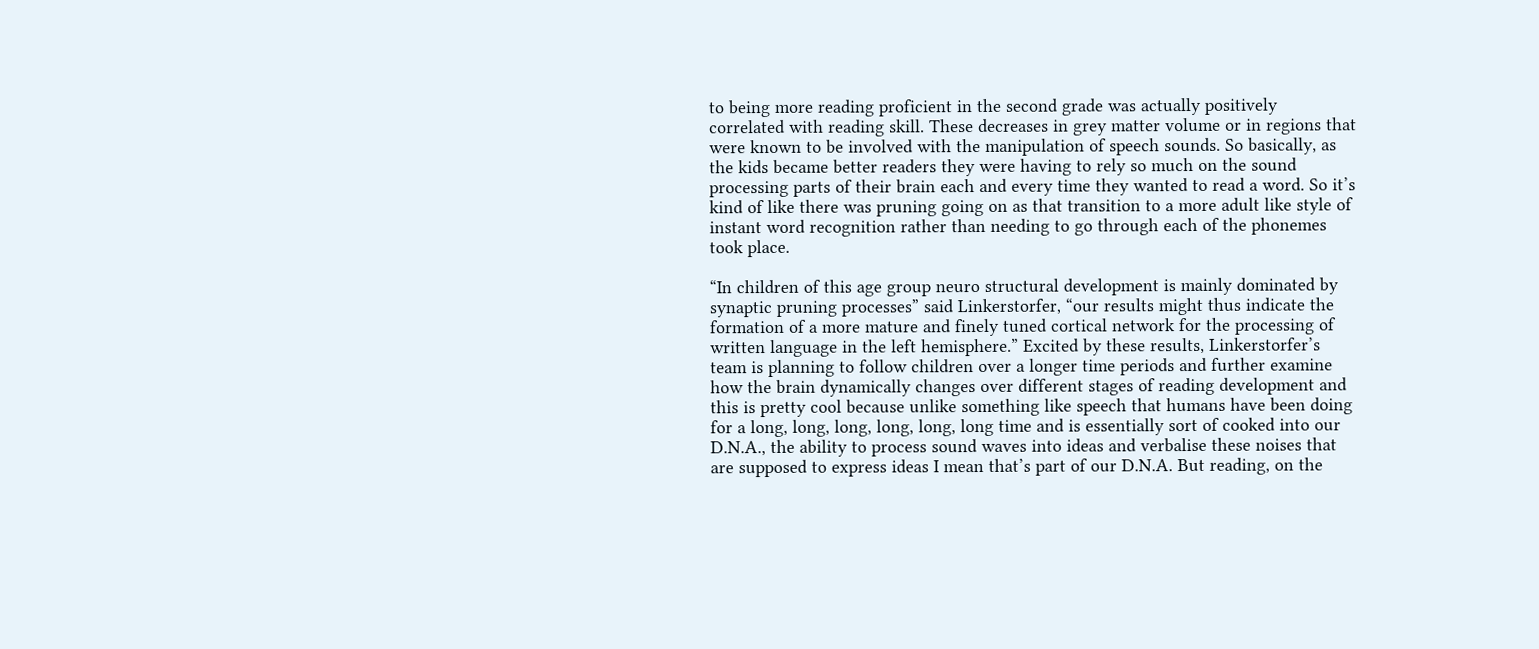to being more reading proficient in the second grade was actually positively correlated with reading skill. These decreases in grey matter volume or in regions that were known to be involved with the manipulation of speech sounds. So basically, as the kids became better readers they were having to rely so much on the sound processing parts of their brain each and every time they wanted to read a word. So it’s kind of like there was pruning going on as that transition to a more adult like style of instant word recognition rather than needing to go through each of the phonemes took place.

“In children of this age group neuro structural development is mainly dominated by synaptic pruning processes” said Linkerstorfer, “our results might thus indicate the formation of a more mature and finely tuned cortical network for the processing of written language in the left hemisphere.” Excited by these results, Linkerstorfer’s team is planning to follow children over a longer time periods and further examine how the brain dynamically changes over different stages of reading development and this is pretty cool because unlike something like speech that humans have been doing for a long, long, long, long, long, long time and is essentially sort of cooked into our D.N.A., the ability to process sound waves into ideas and verbalise these noises that are supposed to express ideas I mean that’s part of our D.N.A. But reading, on the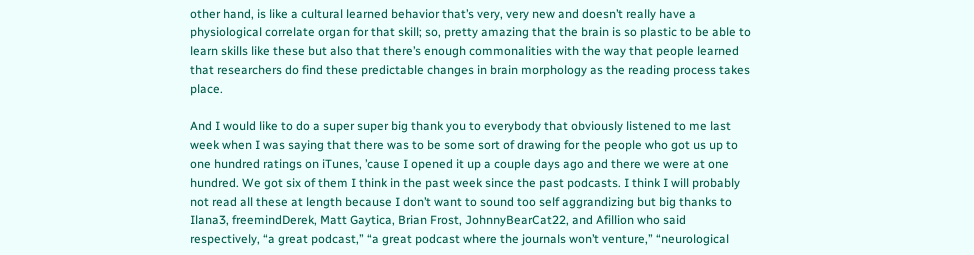other hand, is like a cultural learned behavior that’s very, very new and doesn’t really have a physiological correlate organ for that skill; so, pretty amazing that the brain is so plastic to be able to learn skills like these but also that there’s enough commonalities with the way that people learned that researchers do find these predictable changes in brain morphology as the reading process takes place.

And I would like to do a super super big thank you to everybody that obviously listened to me last week when I was saying that there was to be some sort of drawing for the people who got us up to one hundred ratings on iTunes, ’cause I opened it up a couple days ago and there we were at one hundred. We got six of them I think in the past week since the past podcasts. I think I will probably not read all these at length because I don’t want to sound too self aggrandizing but big thanks to Ilana3, freemindDerek, Matt Gaytica, Brian Frost, JohnnyBearCat22, and Afillion who said respectively, “a great podcast,” “a great podcast where the journals won’t venture,” “neurological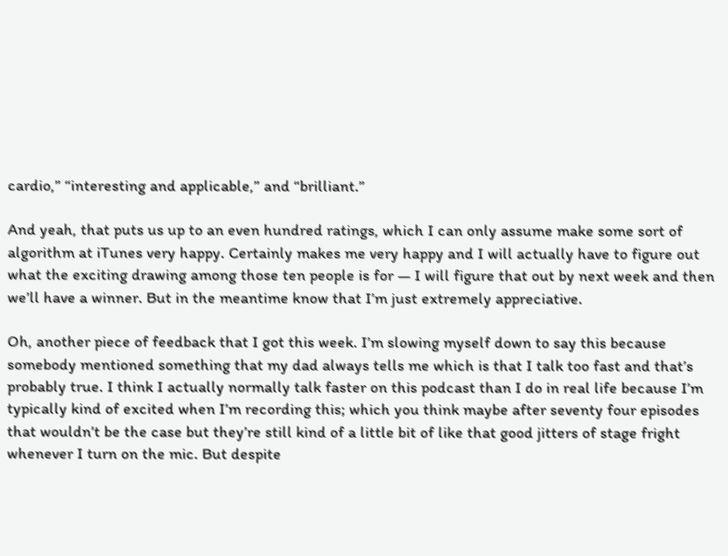cardio,” “interesting and applicable,” and “brilliant.”

And yeah, that puts us up to an even hundred ratings, which I can only assume make some sort of algorithm at iTunes very happy. Certainly makes me very happy and I will actually have to figure out what the exciting drawing among those ten people is for — I will figure that out by next week and then we’ll have a winner. But in the meantime know that I’m just extremely appreciative.

Oh, another piece of feedback that I got this week. I’m slowing myself down to say this because somebody mentioned something that my dad always tells me which is that I talk too fast and that’s probably true. I think I actually normally talk faster on this podcast than I do in real life because I’m typically kind of excited when I’m recording this; which you think maybe after seventy four episodes that wouldn’t be the case but they’re still kind of a little bit of like that good jitters of stage fright whenever I turn on the mic. But despite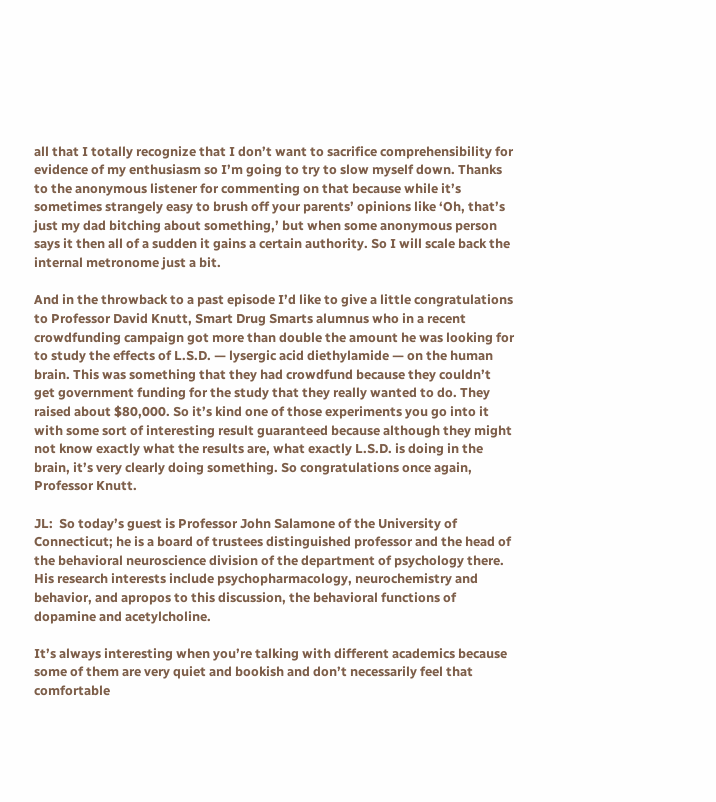all that I totally recognize that I don’t want to sacrifice comprehensibility for evidence of my enthusiasm so I’m going to try to slow myself down. Thanks to the anonymous listener for commenting on that because while it’s sometimes strangely easy to brush off your parents’ opinions like ‘Oh, that’s just my dad bitching about something,’ but when some anonymous person says it then all of a sudden it gains a certain authority. So I will scale back the internal metronome just a bit.

And in the throwback to a past episode I’d like to give a little congratulations to Professor David Knutt, Smart Drug Smarts alumnus who in a recent crowdfunding campaign got more than double the amount he was looking for to study the effects of L.S.D. — lysergic acid diethylamide — on the human brain. This was something that they had crowdfund because they couldn’t get government funding for the study that they really wanted to do. They raised about $80,000. So it’s kind one of those experiments you go into it with some sort of interesting result guaranteed because although they might not know exactly what the results are, what exactly L.S.D. is doing in the brain, it’s very clearly doing something. So congratulations once again, Professor Knutt.

JL:  So today’s guest is Professor John Salamone of the University of Connecticut; he is a board of trustees distinguished professor and the head of the behavioral neuroscience division of the department of psychology there. His research interests include psychopharmacology, neurochemistry and behavior, and apropos to this discussion, the behavioral functions of dopamine and acetylcholine.

It’s always interesting when you’re talking with different academics because some of them are very quiet and bookish and don’t necessarily feel that comfortable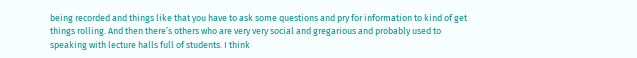being recorded and things like that you have to ask some questions and pry for information to kind of get things rolling. And then there’s others who are very very social and gregarious and probably used to speaking with lecture halls full of students. I think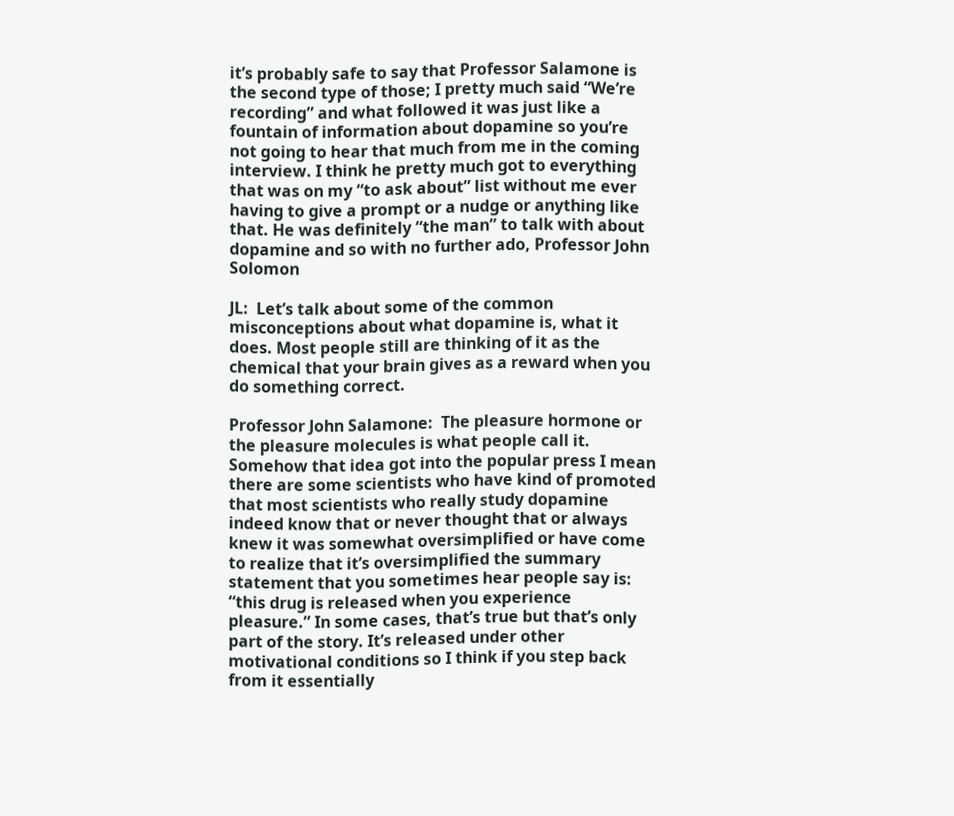it’s probably safe to say that Professor Salamone is the second type of those; I pretty much said “We’re recording” and what followed it was just like a fountain of information about dopamine so you’re not going to hear that much from me in the coming interview. I think he pretty much got to everything that was on my “to ask about” list without me ever having to give a prompt or a nudge or anything like that. He was definitely “the man” to talk with about dopamine and so with no further ado, Professor John Solomon

JL:  Let’s talk about some of the common misconceptions about what dopamine is, what it does. Most people still are thinking of it as the chemical that your brain gives as a reward when you do something correct.

Professor John Salamone:  The pleasure hormone or the pleasure molecules is what people call it. Somehow that idea got into the popular press I mean there are some scientists who have kind of promoted that most scientists who really study dopamine indeed know that or never thought that or always knew it was somewhat oversimplified or have come to realize that it’s oversimplified the summary statement that you sometimes hear people say is: “this drug is released when you experience pleasure.” In some cases, that’s true but that’s only part of the story. It’s released under other motivational conditions so I think if you step back from it essentially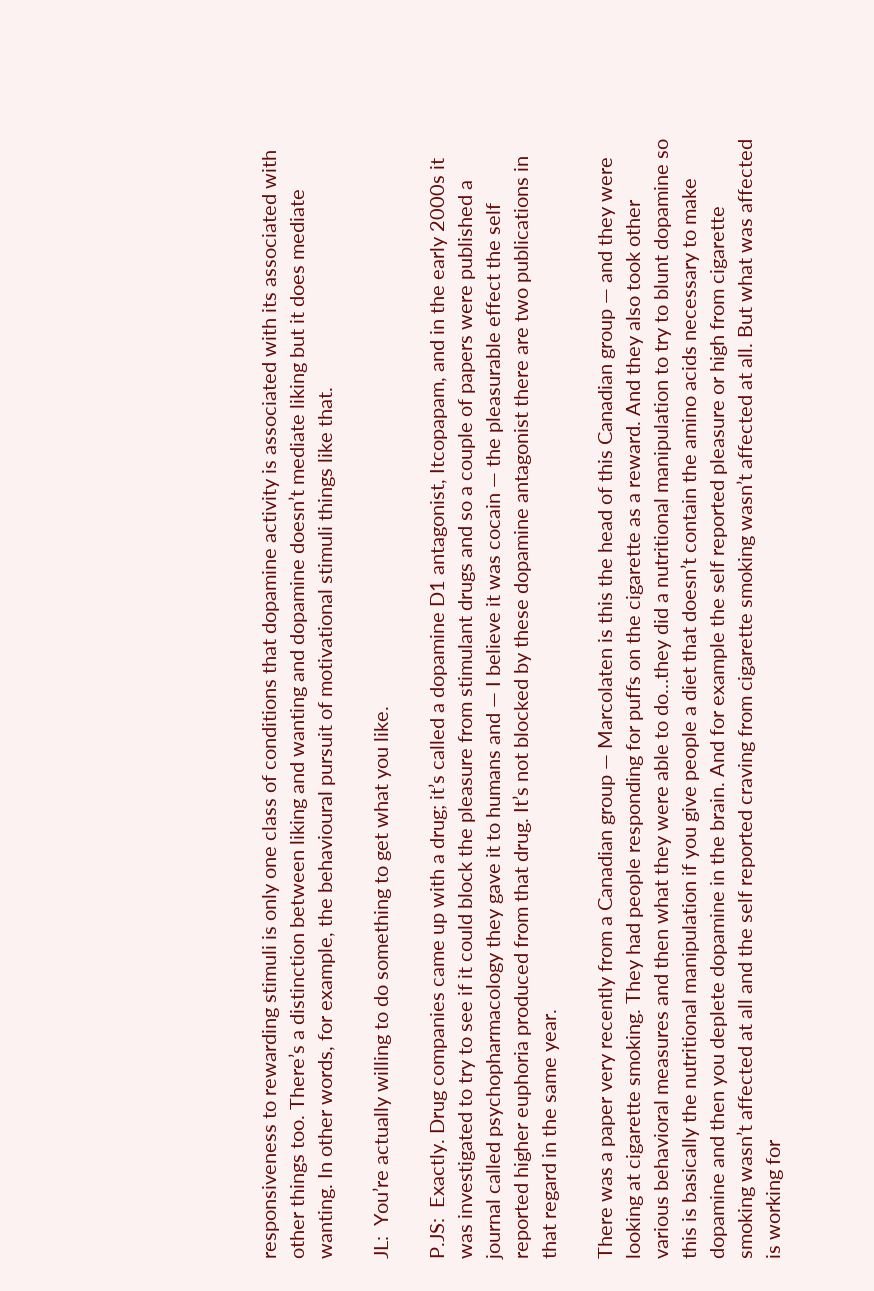responsiveness to rewarding stimuli is only one class of conditions that dopamine activity is associated with its associated with other things too. There’s a distinction between liking and wanting and dopamine doesn’t mediate liking but it does mediate wanting. In other words, for example, the behavioural pursuit of motivational stimuli things like that.

JL:  You’re actually willing to do something to get what you like.

P.JS:  Exactly. Drug companies came up with a drug; it’s called a dopamine D1 antagonist, Itcopapam, and in the early 2000s it was investigated to try to see if it could block the pleasure from stimulant drugs and so a couple of papers were published a journal called psychopharmacology they gave it to humans and — I believe it was cocain — the pleasurable effect the self reported higher euphoria produced from that drug. It’s not blocked by these dopamine antagonist there are two publications in that regard in the same year.

There was a paper very recently from a Canadian group — Marcolaten is this the head of this Canadian group — and they were looking at cigarette smoking. They had people responding for puffs on the cigarette as a reward. And they also took other various behavioral measures and then what they were able to do…they did a nutritional manipulation to try to blunt dopamine so this is basically the nutritional manipulation if you give people a diet that doesn’t contain the amino acids necessary to make dopamine and then you deplete dopamine in the brain. And for example the self reported pleasure or high from cigarette smoking wasn’t affected at all and the self reported craving from cigarette smoking wasn’t affected at all. But what was affected is working for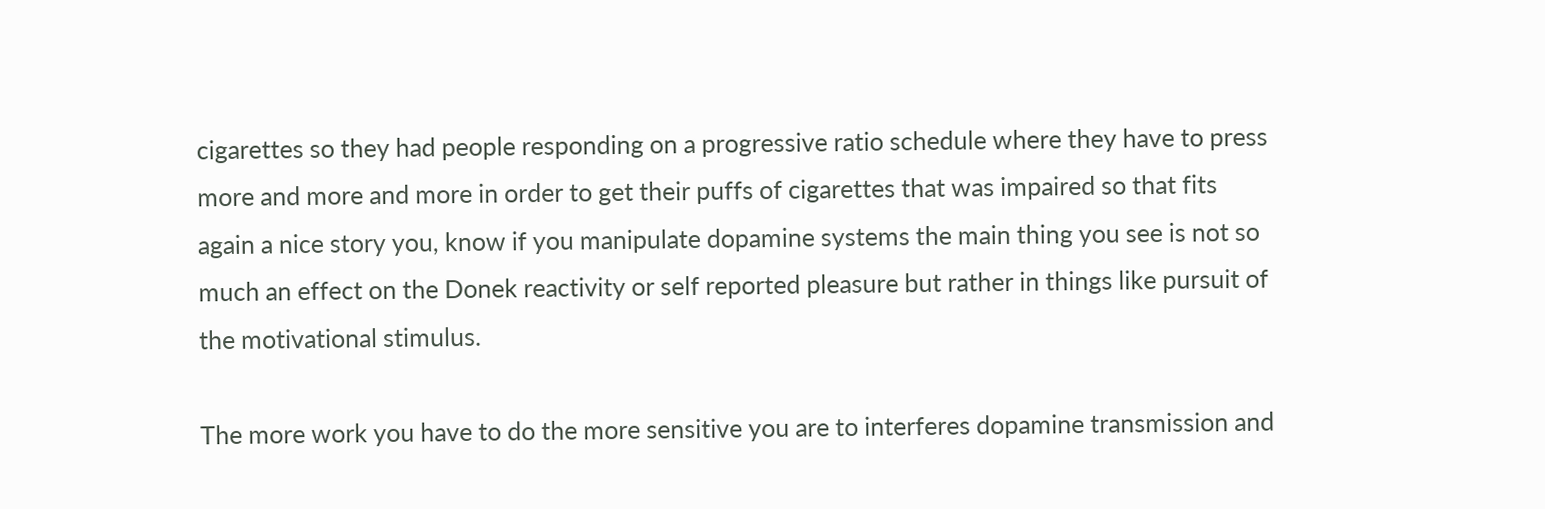cigarettes so they had people responding on a progressive ratio schedule where they have to press more and more and more in order to get their puffs of cigarettes that was impaired so that fits again a nice story you, know if you manipulate dopamine systems the main thing you see is not so much an effect on the Donek reactivity or self reported pleasure but rather in things like pursuit of the motivational stimulus.

The more work you have to do the more sensitive you are to interferes dopamine transmission and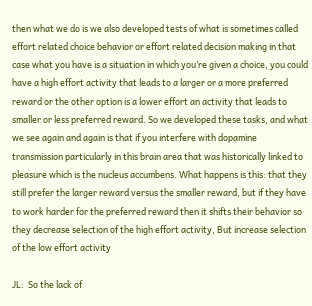then what we do is we also developed tests of what is sometimes called effort related choice behavior or effort related decision making in that case what you have is a situation in which you’re given a choice, you could have a high effort activity that leads to a larger or a more preferred reward or the other option is a lower effort an activity that leads to smaller or less preferred reward. So we developed these tasks, and what we see again and again is that if you interfere with dopamine transmission particularly in this brain area that was historically linked to pleasure which is the nucleus accumbens. What happens is this: that they still prefer the larger reward versus the smaller reward, but if they have to work harder for the preferred reward then it shifts their behavior so they decrease selection of the high effort activity, But increase selection of the low effort activity

JL:  So the lack of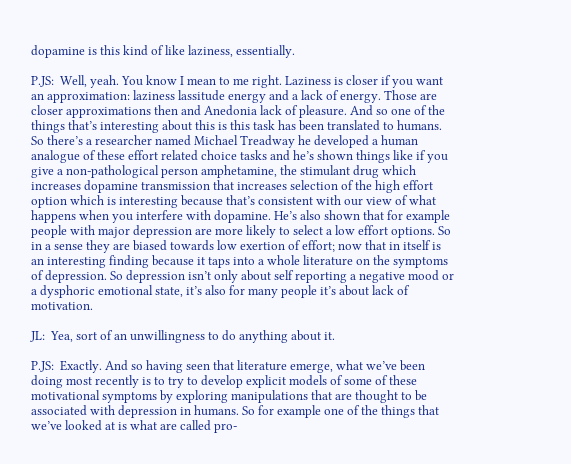dopamine is this kind of like laziness, essentially.

P.JS:  Well, yeah. You know I mean to me right. Laziness is closer if you want an approximation: laziness lassitude energy and a lack of energy. Those are closer approximations then and Anedonia lack of pleasure. And so one of the things that’s interesting about this is this task has been translated to humans. So there’s a researcher named Michael Treadway he developed a human analogue of these effort related choice tasks and he’s shown things like if you give a non-pathological person amphetamine, the stimulant drug which increases dopamine transmission that increases selection of the high effort option which is interesting because that’s consistent with our view of what happens when you interfere with dopamine. He’s also shown that for example people with major depression are more likely to select a low effort options. So in a sense they are biased towards low exertion of effort; now that in itself is an interesting finding because it taps into a whole literature on the symptoms of depression. So depression isn’t only about self reporting a negative mood or a dysphoric emotional state, it’s also for many people it’s about lack of motivation.

JL:  Yea, sort of an unwillingness to do anything about it.

P.JS:  Exactly. And so having seen that literature emerge, what we’ve been doing most recently is to try to develop explicit models of some of these motivational symptoms by exploring manipulations that are thought to be associated with depression in humans. So for example one of the things that we’ve looked at is what are called pro-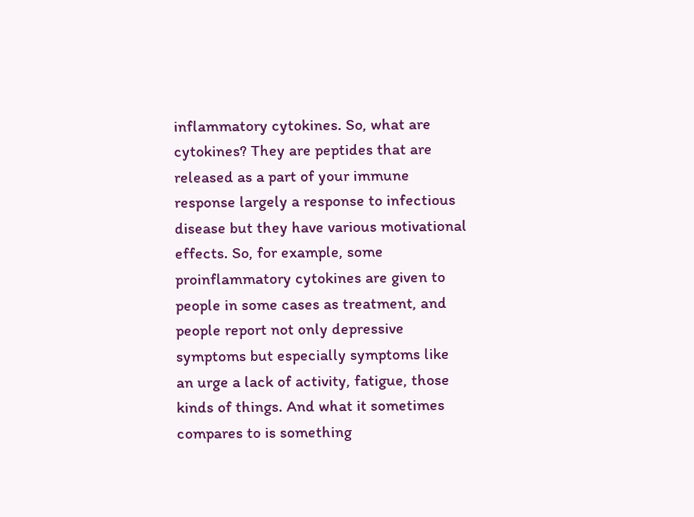inflammatory cytokines. So, what are cytokines? They are peptides that are released as a part of your immune response largely a response to infectious disease but they have various motivational effects. So, for example, some proinflammatory cytokines are given to people in some cases as treatment, and people report not only depressive symptoms but especially symptoms like an urge a lack of activity, fatigue, those kinds of things. And what it sometimes compares to is something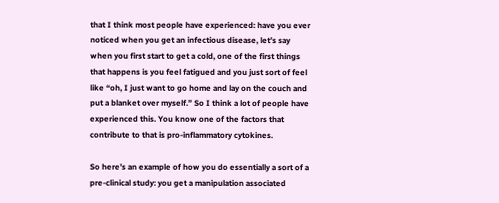that I think most people have experienced: have you ever noticed when you get an infectious disease, let’s say when you first start to get a cold, one of the first things that happens is you feel fatigued and you just sort of feel like “oh, I just want to go home and lay on the couch and put a blanket over myself.” So I think a lot of people have experienced this. You know one of the factors that contribute to that is pro-inflammatory cytokines.

So here’s an example of how you do essentially a sort of a pre-clinical study: you get a manipulation associated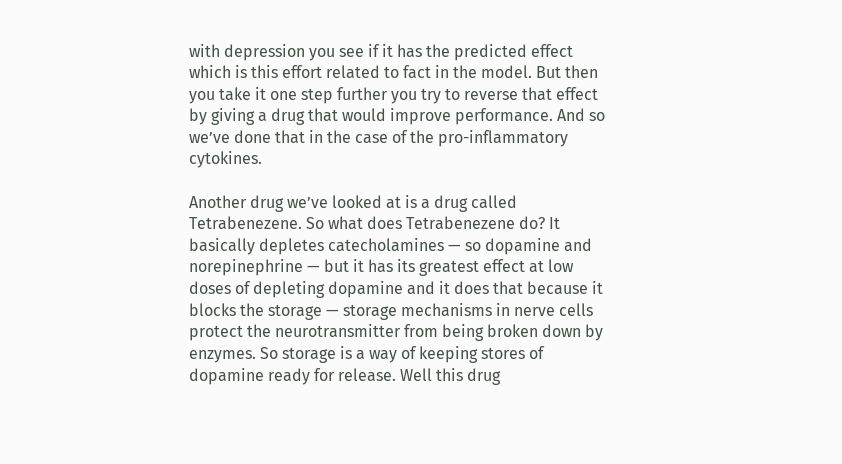with depression you see if it has the predicted effect which is this effort related to fact in the model. But then you take it one step further you try to reverse that effect by giving a drug that would improve performance. And so we’ve done that in the case of the pro-inflammatory cytokines.

Another drug we’ve looked at is a drug called Tetrabenezene. So what does Tetrabenezene do? It basically depletes catecholamines — so dopamine and norepinephrine — but it has its greatest effect at low doses of depleting dopamine and it does that because it blocks the storage — storage mechanisms in nerve cells protect the neurotransmitter from being broken down by enzymes. So storage is a way of keeping stores of dopamine ready for release. Well this drug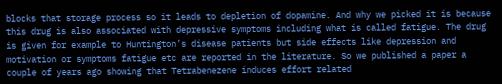blocks that storage process so it leads to depletion of dopamine. And why we picked it is because this drug is also associated with depressive symptoms including what is called fatigue. The drug is given for example to Huntington’s disease patients but side effects like depression and motivation or symptoms fatigue etc are reported in the literature. So we published a paper a couple of years ago showing that Tetrabenezene induces effort related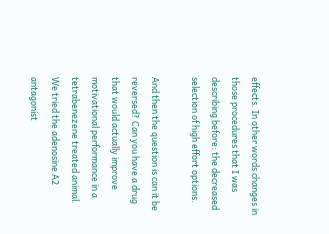effects. In other words changes in those procedures that I was describing before: the decreased selection of high effort options.

And then the question is can it be reversed? Can you have a drug that would actually improve motivational performance in a tetrabenezene treated animal. We tried the adenosine A2 antagonist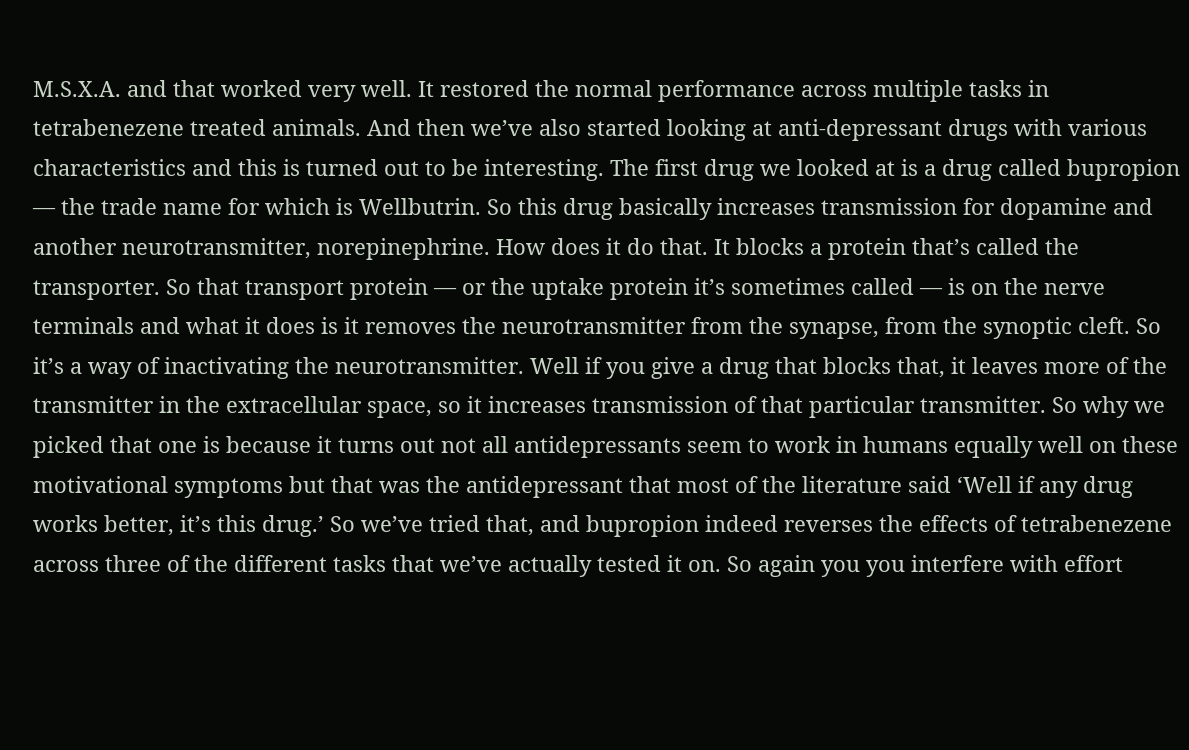M.S.X.A. and that worked very well. It restored the normal performance across multiple tasks in tetrabenezene treated animals. And then we’ve also started looking at anti-depressant drugs with various characteristics and this is turned out to be interesting. The first drug we looked at is a drug called bupropion — the trade name for which is Wellbutrin. So this drug basically increases transmission for dopamine and another neurotransmitter, norepinephrine. How does it do that. It blocks a protein that’s called the transporter. So that transport protein — or the uptake protein it’s sometimes called — is on the nerve terminals and what it does is it removes the neurotransmitter from the synapse, from the synoptic cleft. So it’s a way of inactivating the neurotransmitter. Well if you give a drug that blocks that, it leaves more of the transmitter in the extracellular space, so it increases transmission of that particular transmitter. So why we picked that one is because it turns out not all antidepressants seem to work in humans equally well on these motivational symptoms but that was the antidepressant that most of the literature said ‘Well if any drug works better, it’s this drug.’ So we’ve tried that, and bupropion indeed reverses the effects of tetrabenezene across three of the different tasks that we’ve actually tested it on. So again you you interfere with effort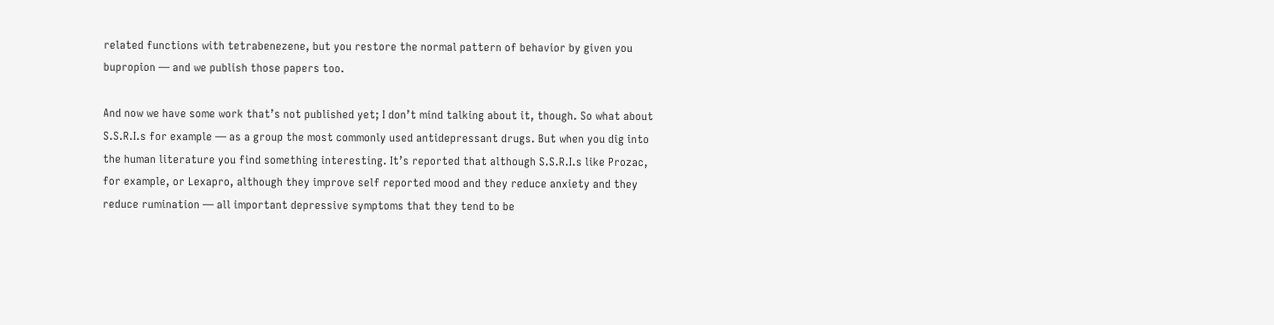related functions with tetrabenezene, but you restore the normal pattern of behavior by given you bupropion — and we publish those papers too.

And now we have some work that’s not published yet; I don’t mind talking about it, though. So what about S.S.R.I.s for example — as a group the most commonly used antidepressant drugs. But when you dig into the human literature you find something interesting. It’s reported that although S.S.R.I.s like Prozac, for example, or Lexapro, although they improve self reported mood and they reduce anxiety and they reduce rumination — all important depressive symptoms that they tend to be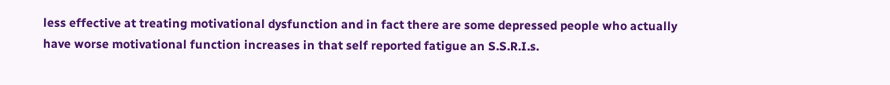less effective at treating motivational dysfunction and in fact there are some depressed people who actually have worse motivational function increases in that self reported fatigue an S.S.R.I.s.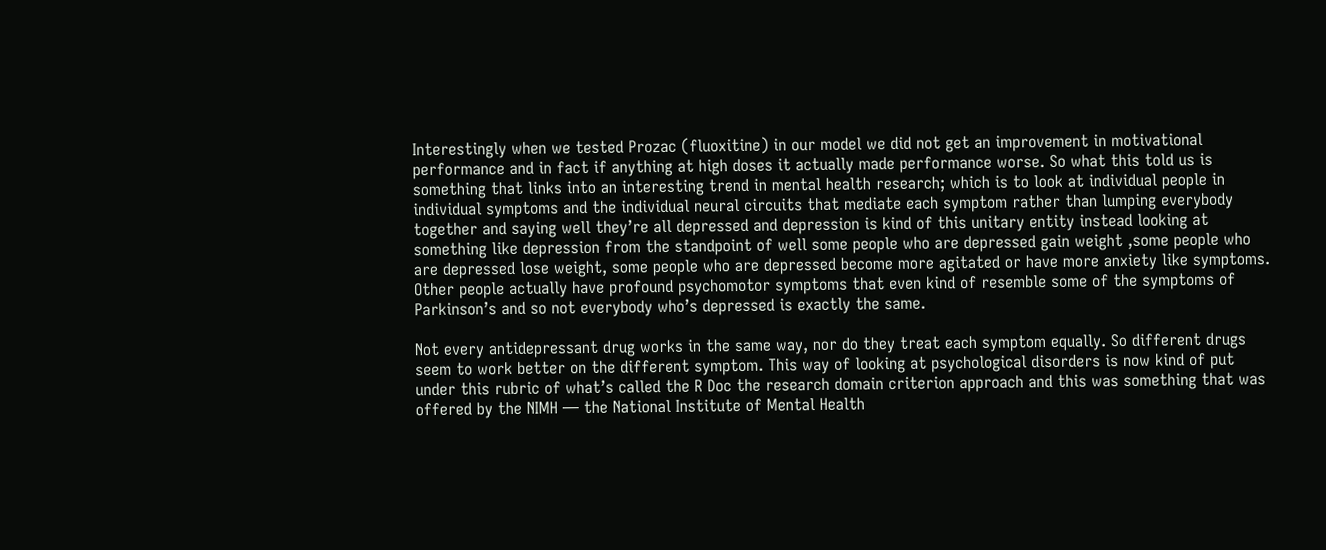Interestingly when we tested Prozac (fluoxitine) in our model we did not get an improvement in motivational performance and in fact if anything at high doses it actually made performance worse. So what this told us is something that links into an interesting trend in mental health research; which is to look at individual people in individual symptoms and the individual neural circuits that mediate each symptom rather than lumping everybody together and saying well they’re all depressed and depression is kind of this unitary entity instead looking at something like depression from the standpoint of well some people who are depressed gain weight ,some people who are depressed lose weight, some people who are depressed become more agitated or have more anxiety like symptoms. Other people actually have profound psychomotor symptoms that even kind of resemble some of the symptoms of Parkinson’s and so not everybody who’s depressed is exactly the same.

Not every antidepressant drug works in the same way, nor do they treat each symptom equally. So different drugs seem to work better on the different symptom. This way of looking at psychological disorders is now kind of put under this rubric of what’s called the R Doc the research domain criterion approach and this was something that was offered by the NIMH — the National Institute of Mental Health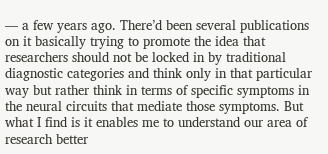— a few years ago. There’d been several publications on it basically trying to promote the idea that researchers should not be locked in by traditional diagnostic categories and think only in that particular way but rather think in terms of specific symptoms in the neural circuits that mediate those symptoms. But what I find is it enables me to understand our area of research better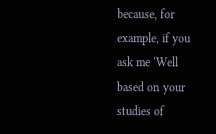because, for example, if you ask me ‘Well based on your studies of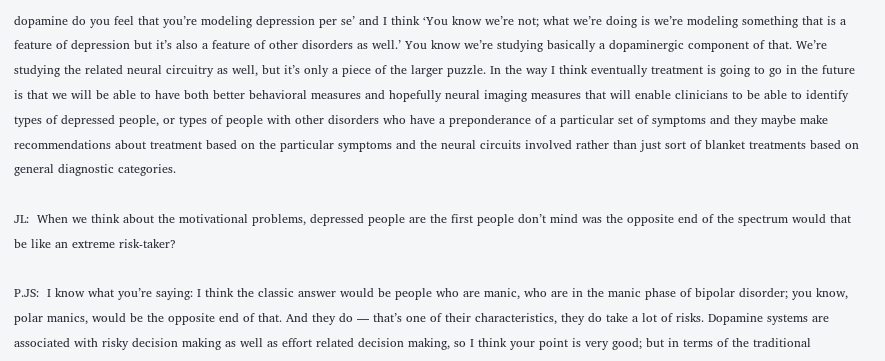dopamine do you feel that you’re modeling depression per se’ and I think ‘You know we’re not; what we’re doing is we’re modeling something that is a feature of depression but it’s also a feature of other disorders as well.’ You know we’re studying basically a dopaminergic component of that. We’re studying the related neural circuitry as well, but it’s only a piece of the larger puzzle. In the way I think eventually treatment is going to go in the future is that we will be able to have both better behavioral measures and hopefully neural imaging measures that will enable clinicians to be able to identify types of depressed people, or types of people with other disorders who have a preponderance of a particular set of symptoms and they maybe make recommendations about treatment based on the particular symptoms and the neural circuits involved rather than just sort of blanket treatments based on general diagnostic categories.

JL:  When we think about the motivational problems, depressed people are the first people don’t mind was the opposite end of the spectrum would that be like an extreme risk-taker?

P.JS:  I know what you’re saying: I think the classic answer would be people who are manic, who are in the manic phase of bipolar disorder; you know, polar manics, would be the opposite end of that. And they do — that’s one of their characteristics, they do take a lot of risks. Dopamine systems are associated with risky decision making as well as effort related decision making, so I think your point is very good; but in terms of the traditional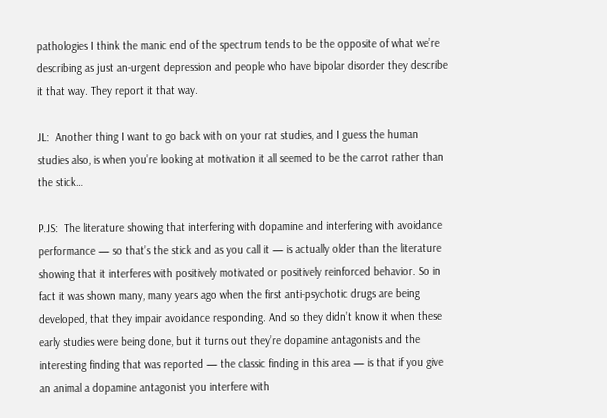pathologies I think the manic end of the spectrum tends to be the opposite of what we’re describing as just an-urgent depression and people who have bipolar disorder they describe it that way. They report it that way.

JL:  Another thing I want to go back with on your rat studies, and I guess the human studies also, is when you’re looking at motivation it all seemed to be the carrot rather than the stick…

P.JS:  The literature showing that interfering with dopamine and interfering with avoidance performance — so that’s the stick and as you call it — is actually older than the literature showing that it interferes with positively motivated or positively reinforced behavior. So in fact it was shown many, many years ago when the first anti-psychotic drugs are being developed, that they impair avoidance responding. And so they didn’t know it when these early studies were being done, but it turns out they’re dopamine antagonists and the interesting finding that was reported — the classic finding in this area — is that if you give an animal a dopamine antagonist you interfere with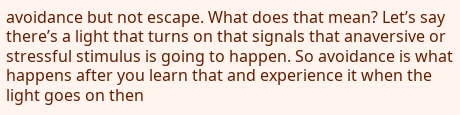avoidance but not escape. What does that mean? Let’s say there’s a light that turns on that signals that anaversive or stressful stimulus is going to happen. So avoidance is what happens after you learn that and experience it when the light goes on then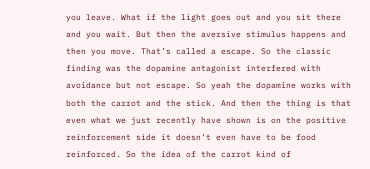you leave. What if the light goes out and you sit there and you wait. But then the aversive stimulus happens and then you move. That’s called a escape. So the classic finding was the dopamine antagonist interfered with avoidance but not escape. So yeah the dopamine works with both the carrot and the stick. And then the thing is that even what we just recently have shown is on the positive reinforcement side it doesn’t even have to be food reinforced. So the idea of the carrot kind of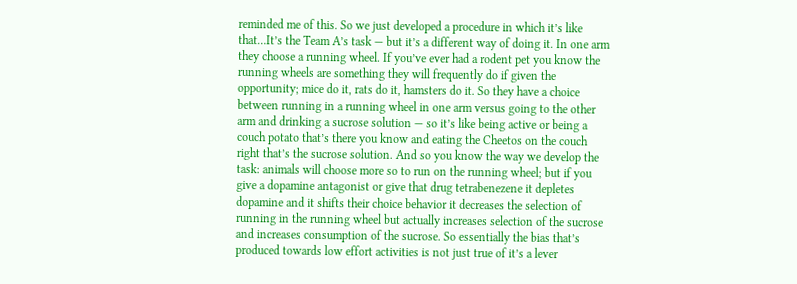reminded me of this. So we just developed a procedure in which it’s like that…It’s the Team A’s task — but it’s a different way of doing it. In one arm they choose a running wheel. If you’ve ever had a rodent pet you know the running wheels are something they will frequently do if given the opportunity; mice do it, rats do it, hamsters do it. So they have a choice between running in a running wheel in one arm versus going to the other arm and drinking a sucrose solution — so it’s like being active or being a couch potato that’s there you know and eating the Cheetos on the couch right that’s the sucrose solution. And so you know the way we develop the task: animals will choose more so to run on the running wheel; but if you give a dopamine antagonist or give that drug tetrabenezene it depletes dopamine and it shifts their choice behavior it decreases the selection of running in the running wheel but actually increases selection of the sucrose and increases consumption of the sucrose. So essentially the bias that’s produced towards low effort activities is not just true of it’s a lever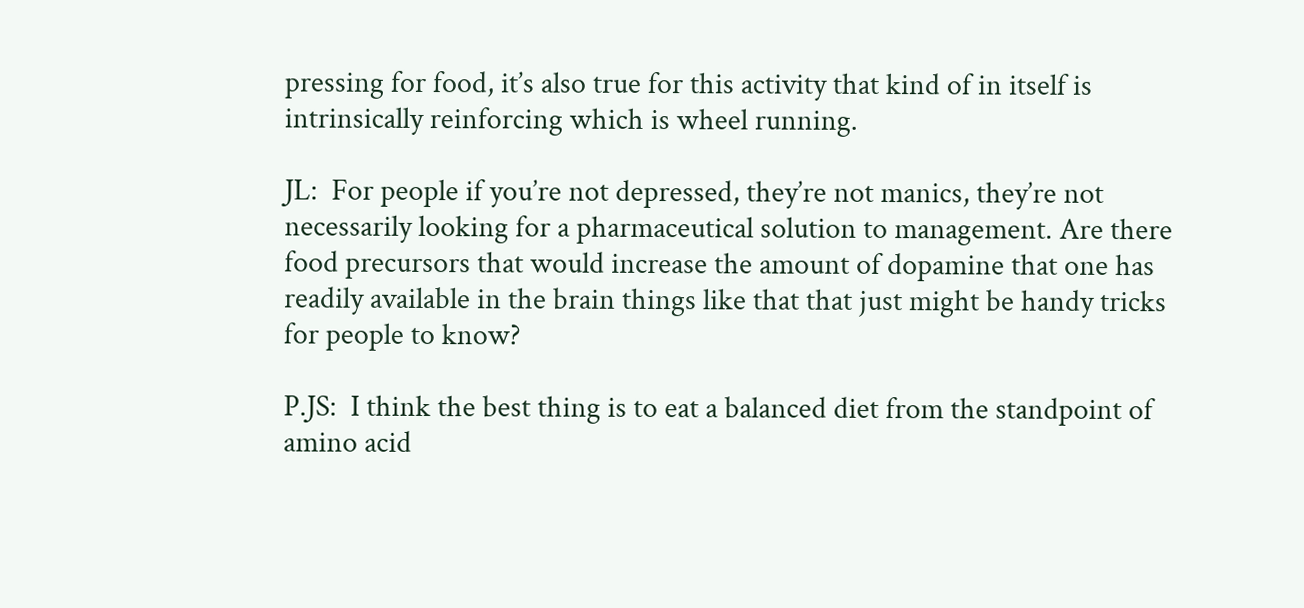pressing for food, it’s also true for this activity that kind of in itself is intrinsically reinforcing which is wheel running.

JL:  For people if you’re not depressed, they’re not manics, they’re not necessarily looking for a pharmaceutical solution to management. Are there food precursors that would increase the amount of dopamine that one has readily available in the brain things like that that just might be handy tricks for people to know?

P.JS:  I think the best thing is to eat a balanced diet from the standpoint of amino acid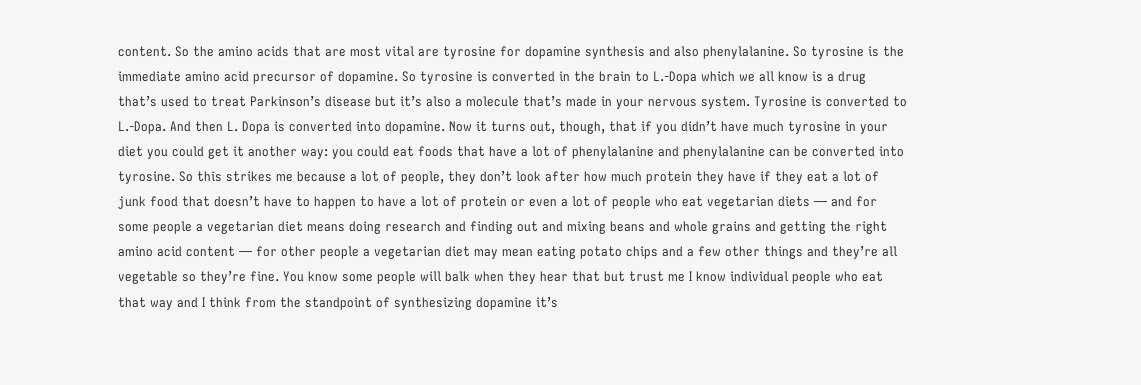content. So the amino acids that are most vital are tyrosine for dopamine synthesis and also phenylalanine. So tyrosine is the immediate amino acid precursor of dopamine. So tyrosine is converted in the brain to L.-Dopa which we all know is a drug that’s used to treat Parkinson’s disease but it’s also a molecule that’s made in your nervous system. Tyrosine is converted to L.-Dopa. And then L. Dopa is converted into dopamine. Now it turns out, though, that if you didn’t have much tyrosine in your diet you could get it another way: you could eat foods that have a lot of phenylalanine and phenylalanine can be converted into tyrosine. So this strikes me because a lot of people, they don’t look after how much protein they have if they eat a lot of junk food that doesn’t have to happen to have a lot of protein or even a lot of people who eat vegetarian diets — and for some people a vegetarian diet means doing research and finding out and mixing beans and whole grains and getting the right amino acid content — for other people a vegetarian diet may mean eating potato chips and a few other things and they’re all vegetable so they’re fine. You know some people will balk when they hear that but trust me I know individual people who eat that way and I think from the standpoint of synthesizing dopamine it’s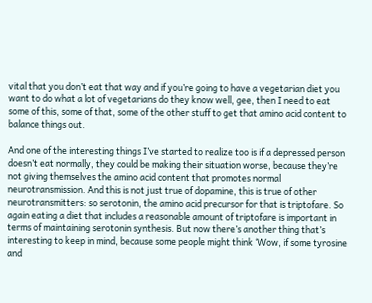vital that you don’t eat that way and if you’re going to have a vegetarian diet you want to do what a lot of vegetarians do they know well, gee, then I need to eat some of this, some of that, some of the other stuff to get that amino acid content to balance things out.

And one of the interesting things I’ve started to realize too is if a depressed person doesn’t eat normally, they could be making their situation worse, because they’re not giving themselves the amino acid content that promotes normal neurotransmission. And this is not just true of dopamine, this is true of other neurotransmitters: so serotonin, the amino acid precursor for that is triptofare. So again eating a diet that includes a reasonable amount of triptofare is important in terms of maintaining serotonin synthesis. But now there’s another thing that’s interesting to keep in mind, because some people might think ‘Wow, if some tyrosine and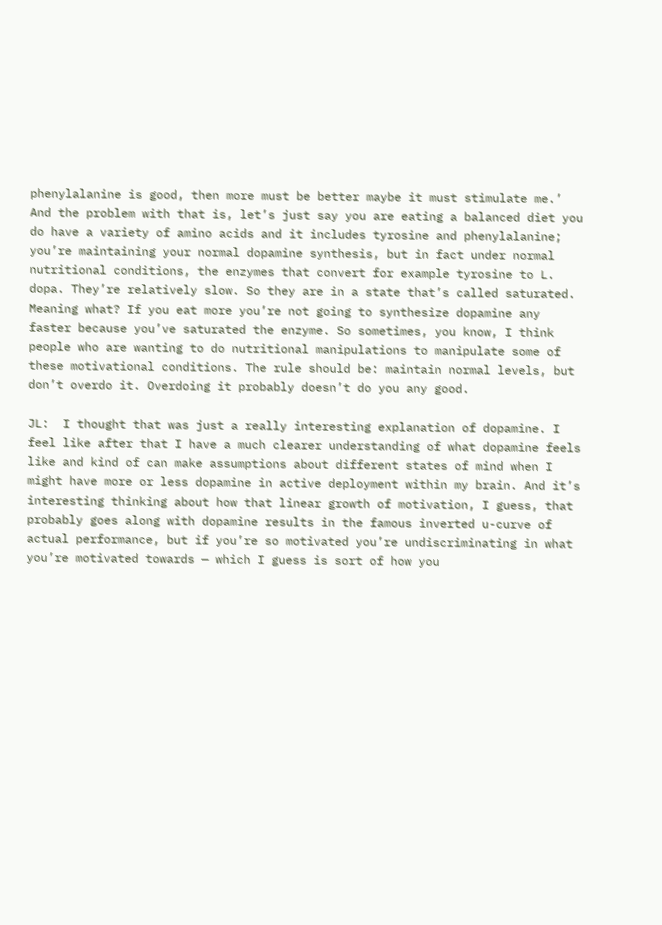phenylalanine is good, then more must be better maybe it must stimulate me.’ And the problem with that is, let’s just say you are eating a balanced diet you do have a variety of amino acids and it includes tyrosine and phenylalanine; you’re maintaining your normal dopamine synthesis, but in fact under normal nutritional conditions, the enzymes that convert for example tyrosine to L. dopa. They’re relatively slow. So they are in a state that’s called saturated. Meaning what? If you eat more you’re not going to synthesize dopamine any faster because you’ve saturated the enzyme. So sometimes, you know, I think people who are wanting to do nutritional manipulations to manipulate some of these motivational conditions. The rule should be: maintain normal levels, but don’t overdo it. Overdoing it probably doesn’t do you any good.

JL:  I thought that was just a really interesting explanation of dopamine. I feel like after that I have a much clearer understanding of what dopamine feels like and kind of can make assumptions about different states of mind when I might have more or less dopamine in active deployment within my brain. And it’s interesting thinking about how that linear growth of motivation, I guess, that probably goes along with dopamine results in the famous inverted u-curve of actual performance, but if you’re so motivated you’re undiscriminating in what you’re motivated towards — which I guess is sort of how you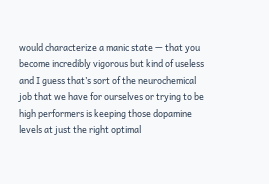would characterize a manic state — that you become incredibly vigorous but kind of useless and I guess that’s sort of the neurochemical job that we have for ourselves or trying to be high performers is keeping those dopamine levels at just the right optimal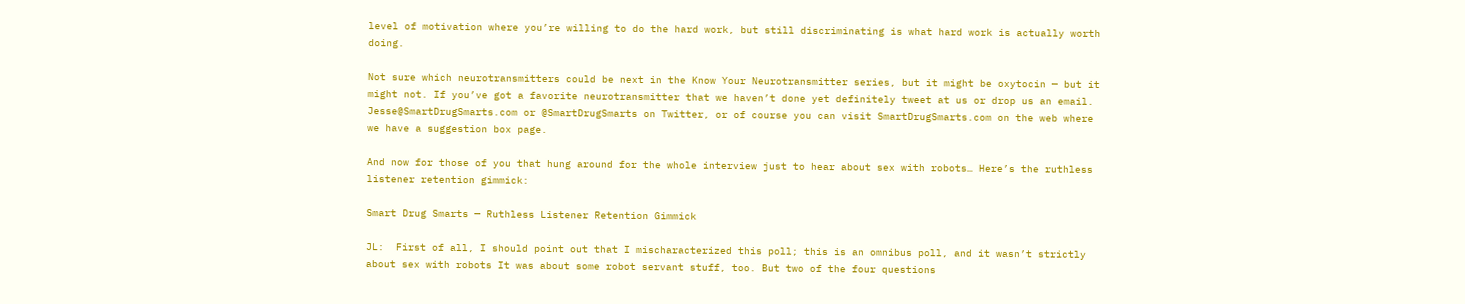level of motivation where you’re willing to do the hard work, but still discriminating is what hard work is actually worth doing.

Not sure which neurotransmitters could be next in the Know Your Neurotransmitter series, but it might be oxytocin — but it might not. If you’ve got a favorite neurotransmitter that we haven’t done yet definitely tweet at us or drop us an email. Jesse@SmartDrugSmarts.com or @SmartDrugSmarts on Twitter, or of course you can visit SmartDrugSmarts.com on the web where we have a suggestion box page.

And now for those of you that hung around for the whole interview just to hear about sex with robots… Here’s the ruthless listener retention gimmick:

Smart Drug Smarts — Ruthless Listener Retention Gimmick

JL:  First of all, I should point out that I mischaracterized this poll; this is an omnibus poll, and it wasn’t strictly about sex with robots It was about some robot servant stuff, too. But two of the four questions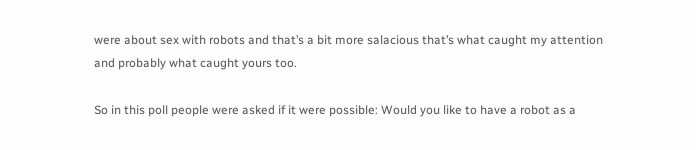were about sex with robots and that’s a bit more salacious that’s what caught my attention and probably what caught yours too.

So in this poll people were asked if it were possible: Would you like to have a robot as a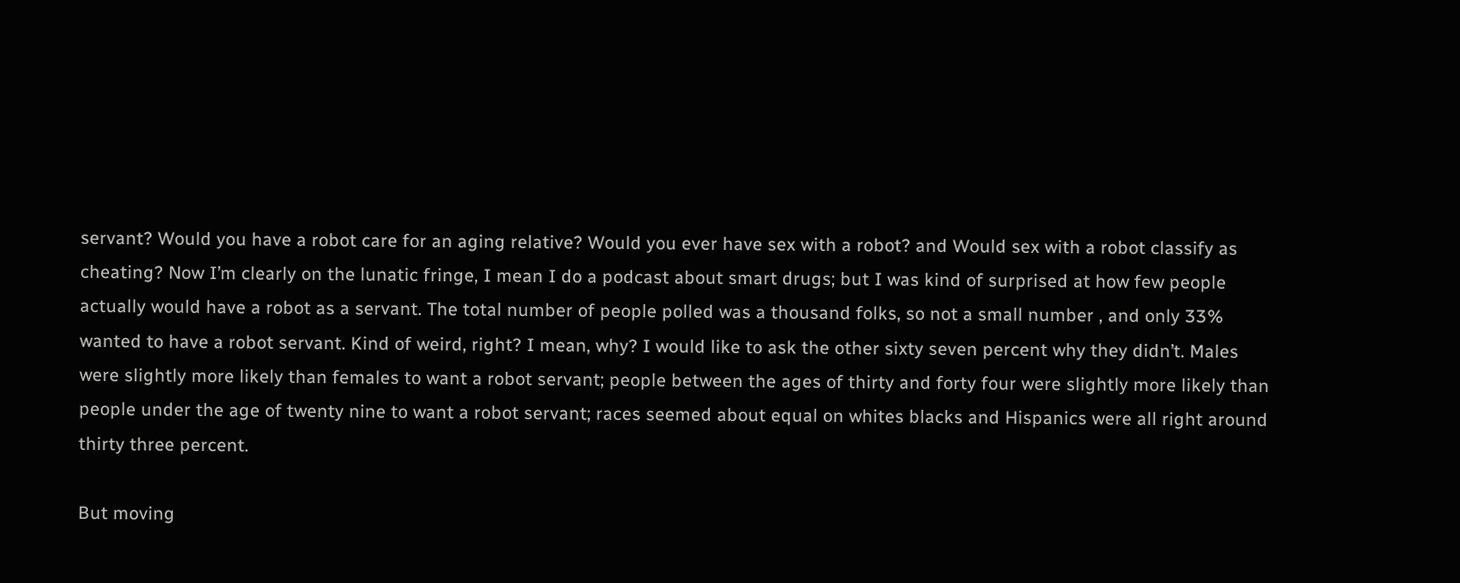servant? Would you have a robot care for an aging relative? Would you ever have sex with a robot? and Would sex with a robot classify as cheating? Now I’m clearly on the lunatic fringe, I mean I do a podcast about smart drugs; but I was kind of surprised at how few people actually would have a robot as a servant. The total number of people polled was a thousand folks, so not a small number , and only 33% wanted to have a robot servant. Kind of weird, right? I mean, why? I would like to ask the other sixty seven percent why they didn’t. Males were slightly more likely than females to want a robot servant; people between the ages of thirty and forty four were slightly more likely than people under the age of twenty nine to want a robot servant; races seemed about equal on whites blacks and Hispanics were all right around thirty three percent.

But moving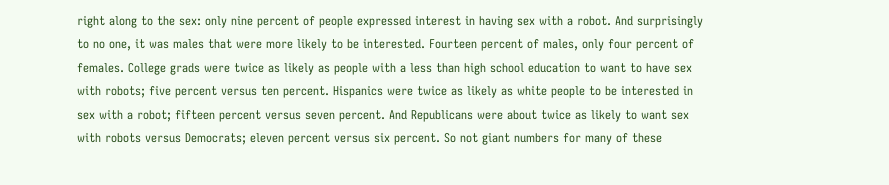right along to the sex: only nine percent of people expressed interest in having sex with a robot. And surprisingly to no one, it was males that were more likely to be interested. Fourteen percent of males, only four percent of females. College grads were twice as likely as people with a less than high school education to want to have sex with robots; five percent versus ten percent. Hispanics were twice as likely as white people to be interested in sex with a robot; fifteen percent versus seven percent. And Republicans were about twice as likely to want sex with robots versus Democrats; eleven percent versus six percent. So not giant numbers for many of these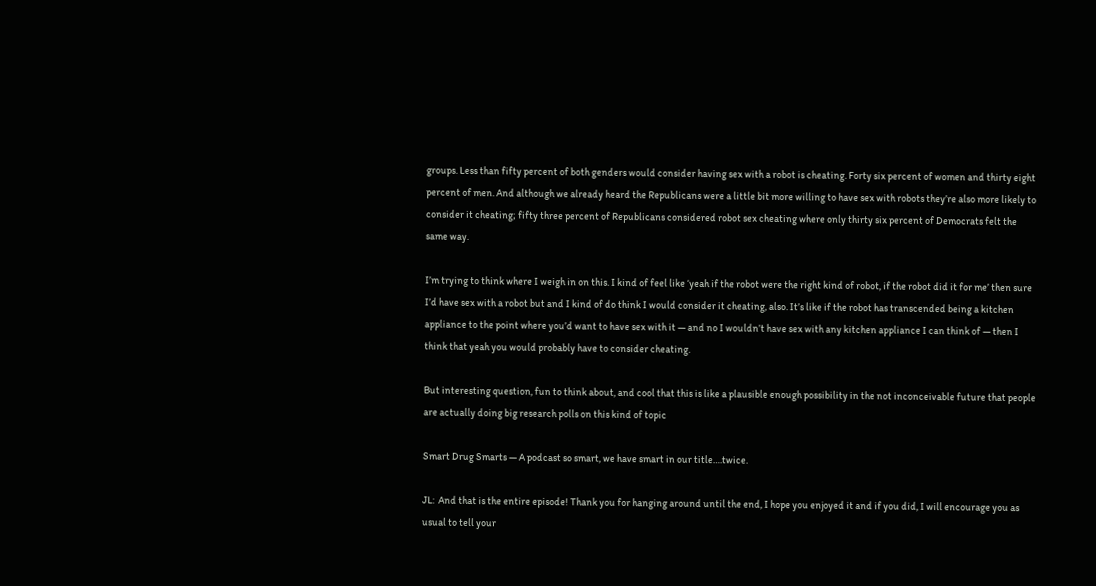groups. Less than fifty percent of both genders would consider having sex with a robot is cheating. Forty six percent of women and thirty eight percent of men. And although we already heard the Republicans were a little bit more willing to have sex with robots they’re also more likely to consider it cheating; fifty three percent of Republicans considered robot sex cheating where only thirty six percent of Democrats felt the same way.

I’m trying to think where I weigh in on this. I kind of feel like ‘yeah if the robot were the right kind of robot, if the robot did it for me’ then sure I’d have sex with a robot but and I kind of do think I would consider it cheating, also. It’s like if the robot has transcended being a kitchen appliance to the point where you’d want to have sex with it — and no I wouldn’t have sex with any kitchen appliance I can think of — then I think that yeah you would probably have to consider cheating.

But interesting question, fun to think about, and cool that this is like a plausible enough possibility in the not inconceivable future that people are actually doing big research polls on this kind of topic

Smart Drug Smarts — A podcast so smart, we have smart in our title….twice.

JL:  And that is the entire episode! Thank you for hanging around until the end, I hope you enjoyed it and if you did, I will encourage you as usual to tell your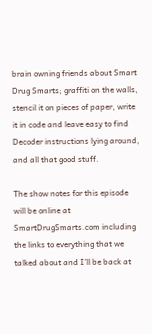brain owning friends about Smart Drug Smarts; graffiti on the walls, stencil it on pieces of paper, write it in code and leave easy to find Decoder instructions lying around, and all that good stuff.

The show notes for this episode will be online at SmartDrugSmarts.com including the links to everything that we talked about and I’ll be back at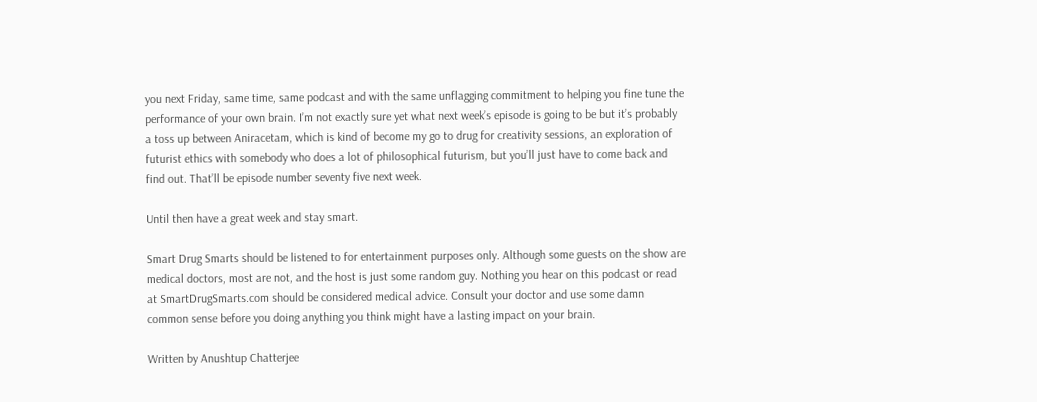you next Friday, same time, same podcast and with the same unflagging commitment to helping you fine tune the performance of your own brain. I’m not exactly sure yet what next week’s episode is going to be but it’s probably a toss up between Aniracetam, which is kind of become my go to drug for creativity sessions, an exploration of futurist ethics with somebody who does a lot of philosophical futurism, but you’ll just have to come back and find out. That’ll be episode number seventy five next week.

Until then have a great week and stay smart.

Smart Drug Smarts should be listened to for entertainment purposes only. Although some guests on the show are medical doctors, most are not, and the host is just some random guy. Nothing you hear on this podcast or read at SmartDrugSmarts.com should be considered medical advice. Consult your doctor and use some damn common sense before you doing anything you think might have a lasting impact on your brain.

Written by Anushtup Chatterjee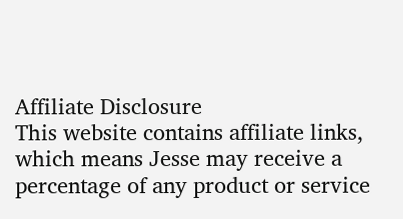Affiliate Disclosure
This website contains affiliate links, which means Jesse may receive a percentage of any product or service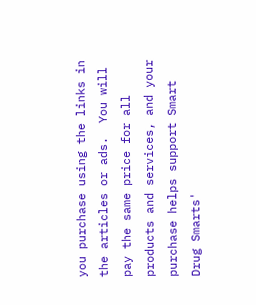you purchase using the links in the articles or ads.  You will pay the same price for all products and services, and your purchase helps support Smart Drug Smarts'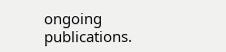ongoing publications.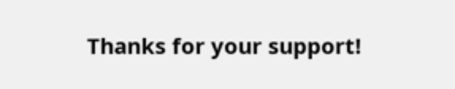Thanks for your support!